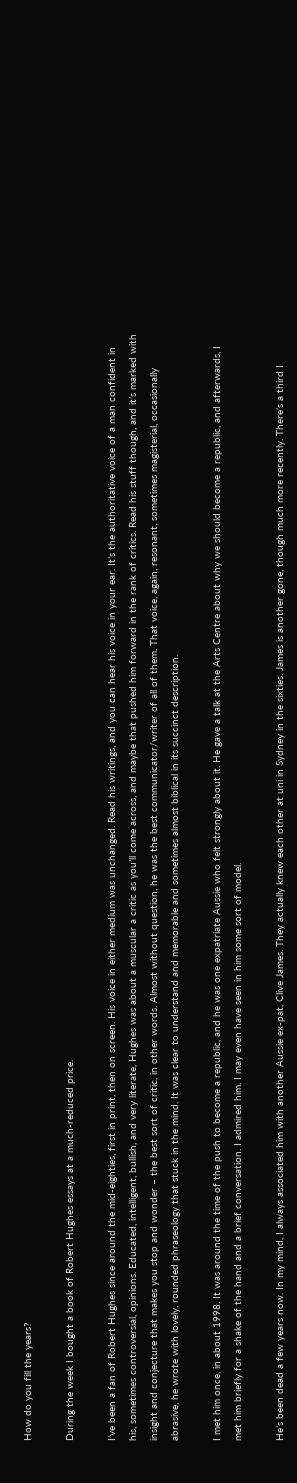How do you fill the years?

During the week I bought a book of Robert Hughes essays at a much-reduced price.

I’ve been a fan of Robert Hughes since around the mid-eighties, first in print, then on screen. His voice in either medium was unchanged. Read his writings, and you can hear his voice in your ear. It’s the authoritative voice of a man confident in his, sometimes controversial, opinions. Educated, intelligent, bullish, and very literate, Hughes was about a muscular a critic as you’ll come across, and maybe that pushed him forward in the rank of critics. Read his stuff though, and it’s marked with insight and conjecture that makes you stop and wonder – the best sort of critic, in other words. Almost without question, he was the best communicator/writer of all of them. That voice, again, resonant, sometimes magisterial, occasionally abrasive, he wrote with lovely, rounded phraseology that stuck in the mind. It was clear to understand and memorable and sometimes almost biblical in its succinct description.

I met him once, in about 1998. It was around the time of the push to become a republic, and he was one expatriate Aussie who felt strongly about it. He gave a talk at the Arts Centre about why we should become a republic, and afterwards, I met him briefly for a shake of the hand and a brief conversation. I admired him. I may even have seen in him some sort of model.

He’s been dead a few years now. In my mind, I always associated him with another Aussie ex-pat, Clive James. They actually knew each other at uni in Sydney in the sixties. James is another gone, though much more recently. There’s a third I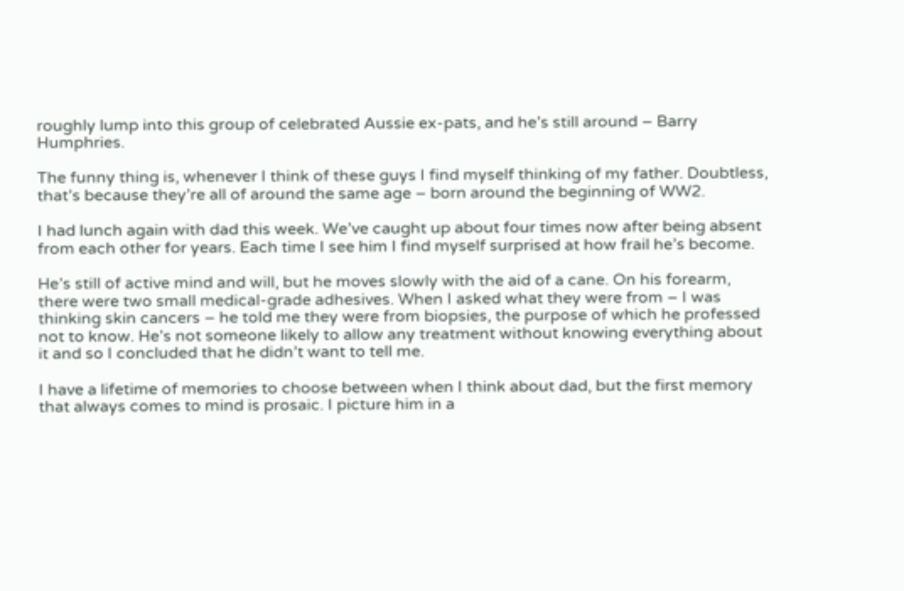roughly lump into this group of celebrated Aussie ex-pats, and he’s still around – Barry Humphries.

The funny thing is, whenever I think of these guys I find myself thinking of my father. Doubtless, that’s because they’re all of around the same age – born around the beginning of WW2.

I had lunch again with dad this week. We’ve caught up about four times now after being absent from each other for years. Each time I see him I find myself surprised at how frail he’s become.

He’s still of active mind and will, but he moves slowly with the aid of a cane. On his forearm, there were two small medical-grade adhesives. When I asked what they were from – I was thinking skin cancers – he told me they were from biopsies, the purpose of which he professed not to know. He’s not someone likely to allow any treatment without knowing everything about it and so I concluded that he didn’t want to tell me.

I have a lifetime of memories to choose between when I think about dad, but the first memory that always comes to mind is prosaic. I picture him in a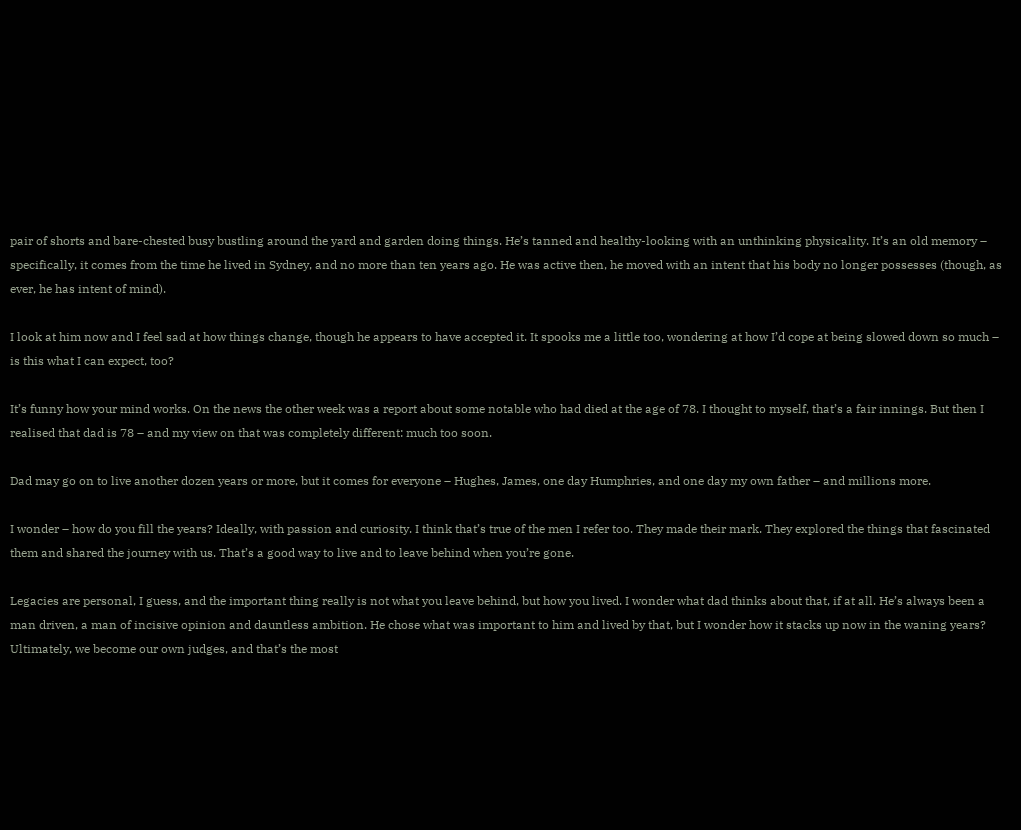pair of shorts and bare-chested busy bustling around the yard and garden doing things. He’s tanned and healthy-looking with an unthinking physicality. It’s an old memory – specifically, it comes from the time he lived in Sydney, and no more than ten years ago. He was active then, he moved with an intent that his body no longer possesses (though, as ever, he has intent of mind).

I look at him now and I feel sad at how things change, though he appears to have accepted it. It spooks me a little too, wondering at how I’d cope at being slowed down so much – is this what I can expect, too?

It’s funny how your mind works. On the news the other week was a report about some notable who had died at the age of 78. I thought to myself, that’s a fair innings. But then I realised that dad is 78 – and my view on that was completely different: much too soon.

Dad may go on to live another dozen years or more, but it comes for everyone – Hughes, James, one day Humphries, and one day my own father – and millions more.

I wonder – how do you fill the years? Ideally, with passion and curiosity. I think that’s true of the men I refer too. They made their mark. They explored the things that fascinated them and shared the journey with us. That’s a good way to live and to leave behind when you’re gone.

Legacies are personal, I guess, and the important thing really is not what you leave behind, but how you lived. I wonder what dad thinks about that, if at all. He’s always been a man driven, a man of incisive opinion and dauntless ambition. He chose what was important to him and lived by that, but I wonder how it stacks up now in the waning years? Ultimately, we become our own judges, and that’s the most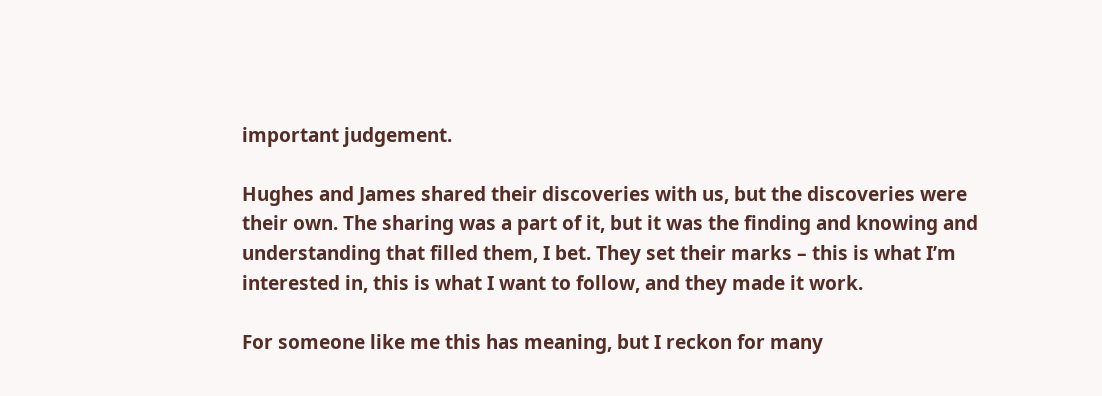important judgement.

Hughes and James shared their discoveries with us, but the discoveries were their own. The sharing was a part of it, but it was the finding and knowing and understanding that filled them, I bet. They set their marks – this is what I’m interested in, this is what I want to follow, and they made it work.

For someone like me this has meaning, but I reckon for many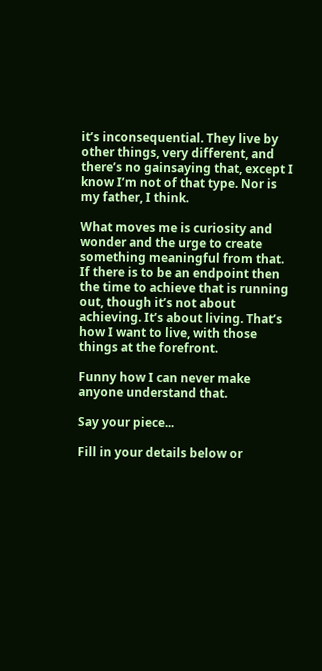it’s inconsequential. They live by other things, very different, and there’s no gainsaying that, except I know I’m not of that type. Nor is my father, I think.

What moves me is curiosity and wonder and the urge to create something meaningful from that. If there is to be an endpoint then the time to achieve that is running out, though it’s not about achieving. It’s about living. That’s how I want to live, with those things at the forefront.

Funny how I can never make anyone understand that.

Say your piece...

Fill in your details below or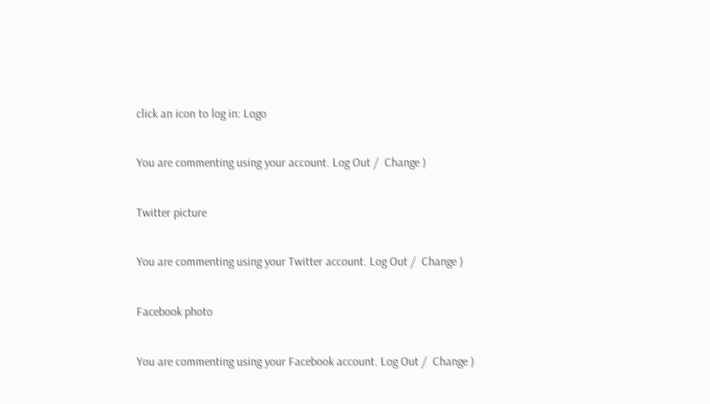click an icon to log in: Logo

You are commenting using your account. Log Out /  Change )

Twitter picture

You are commenting using your Twitter account. Log Out /  Change )

Facebook photo

You are commenting using your Facebook account. Log Out /  Change )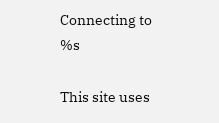Connecting to %s

This site uses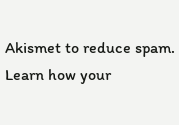Akismet to reduce spam. Learn how your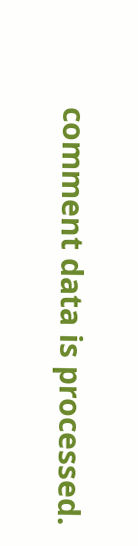comment data is processed.